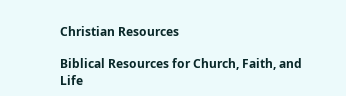Christian Resources

Biblical Resources for Church, Faith, and Life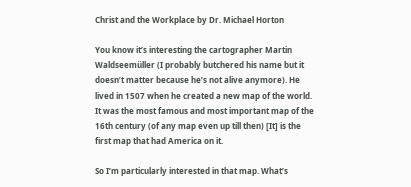Christ and the Workplace by Dr. Michael Horton

You know it’s interesting the cartographer Martin Waldseemüller (I probably butchered his name but it doesn’t matter because he’s not alive anymore). He lived in 1507 when he created a new map of the world. It was the most famous and most important map of the 16th century (of any map even up till then) [It] is the first map that had America on it.

So I’m particularly interested in that map. What’s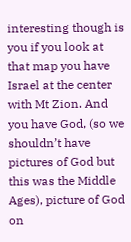interesting though is you if you look at that map you have Israel at the center with Mt Zion. And you have God, (so we shouldn’t have pictures of God but this was the Middle Ages), picture of God on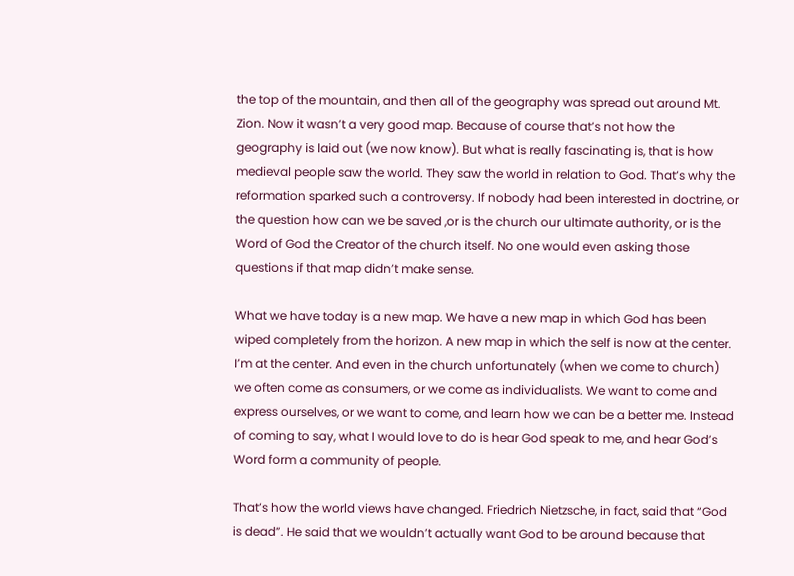the top of the mountain, and then all of the geography was spread out around Mt. Zion. Now it wasn’t a very good map. Because of course that’s not how the geography is laid out (we now know). But what is really fascinating is, that is how medieval people saw the world. They saw the world in relation to God. That’s why the reformation sparked such a controversy. If nobody had been interested in doctrine, or the question how can we be saved ,or is the church our ultimate authority, or is the Word of God the Creator of the church itself. No one would even asking those questions if that map didn’t make sense.

What we have today is a new map. We have a new map in which God has been wiped completely from the horizon. A new map in which the self is now at the center. I’m at the center. And even in the church unfortunately (when we come to church) we often come as consumers, or we come as individualists. We want to come and express ourselves, or we want to come, and learn how we can be a better me. Instead of coming to say, what I would love to do is hear God speak to me, and hear God’s Word form a community of people.

That’s how the world views have changed. Friedrich Nietzsche, in fact, said that “God is dead”. He said that we wouldn’t actually want God to be around because that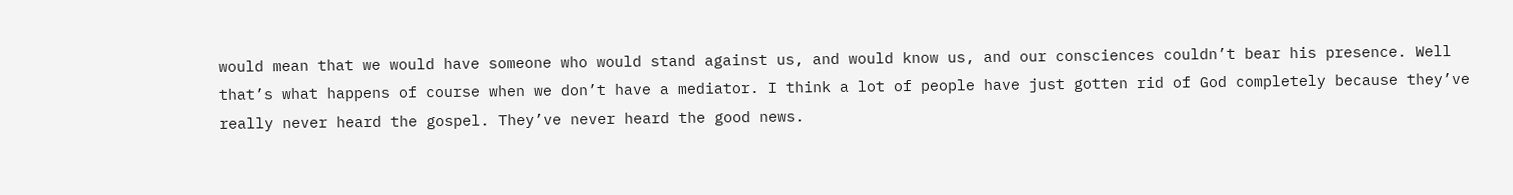would mean that we would have someone who would stand against us, and would know us, and our consciences couldn’t bear his presence. Well that’s what happens of course when we don’t have a mediator. I think a lot of people have just gotten rid of God completely because they’ve really never heard the gospel. They’ve never heard the good news.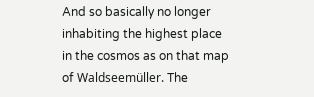And so basically no longer inhabiting the highest place in the cosmos as on that map of Waldseemüller. The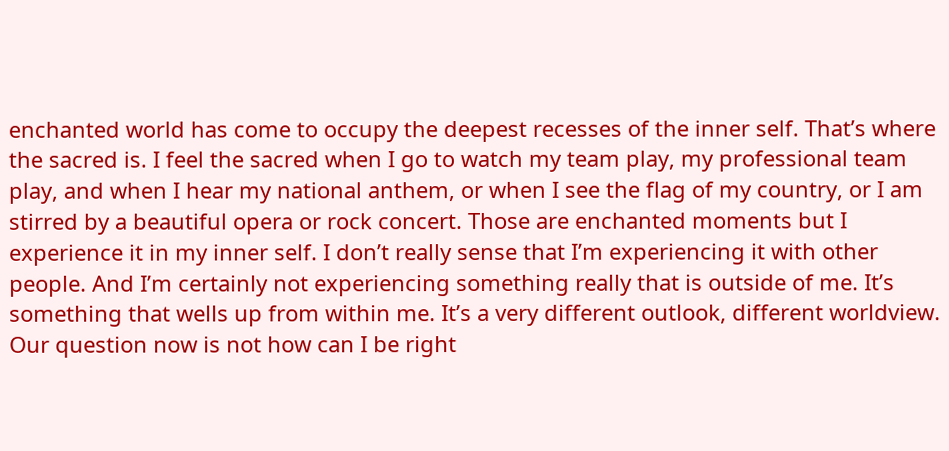enchanted world has come to occupy the deepest recesses of the inner self. That’s where the sacred is. I feel the sacred when I go to watch my team play, my professional team play, and when I hear my national anthem, or when I see the flag of my country, or I am stirred by a beautiful opera or rock concert. Those are enchanted moments but I experience it in my inner self. I don’t really sense that I’m experiencing it with other people. And I’m certainly not experiencing something really that is outside of me. It’s something that wells up from within me. It’s a very different outlook, different worldview. Our question now is not how can I be right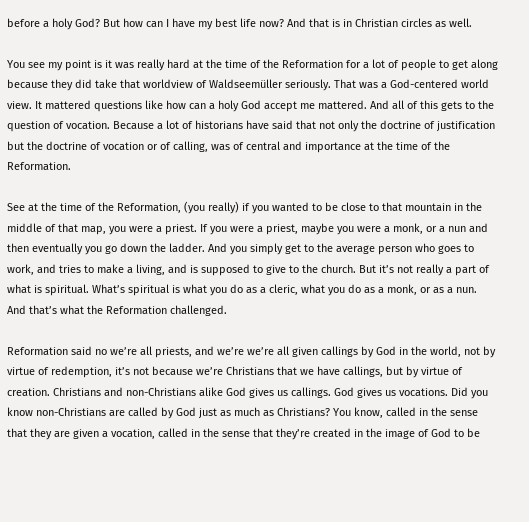before a holy God? But how can I have my best life now? And that is in Christian circles as well.

You see my point is it was really hard at the time of the Reformation for a lot of people to get along because they did take that worldview of Waldseemüller seriously. That was a God-centered world view. It mattered questions like how can a holy God accept me mattered. And all of this gets to the question of vocation. Because a lot of historians have said that not only the doctrine of justification but the doctrine of vocation or of calling, was of central and importance at the time of the Reformation.

See at the time of the Reformation, (you really) if you wanted to be close to that mountain in the middle of that map, you were a priest. If you were a priest, maybe you were a monk, or a nun and then eventually you go down the ladder. And you simply get to the average person who goes to work, and tries to make a living, and is supposed to give to the church. But it’s not really a part of what is spiritual. What’s spiritual is what you do as a cleric, what you do as a monk, or as a nun. And that’s what the Reformation challenged.

Reformation said no we’re all priests, and we’re we’re all given callings by God in the world, not by virtue of redemption, it’s not because we’re Christians that we have callings, but by virtue of creation. Christians and non-Christians alike God gives us callings. God gives us vocations. Did you know non-Christians are called by God just as much as Christians? You know, called in the sense that they are given a vocation, called in the sense that they’re created in the image of God to be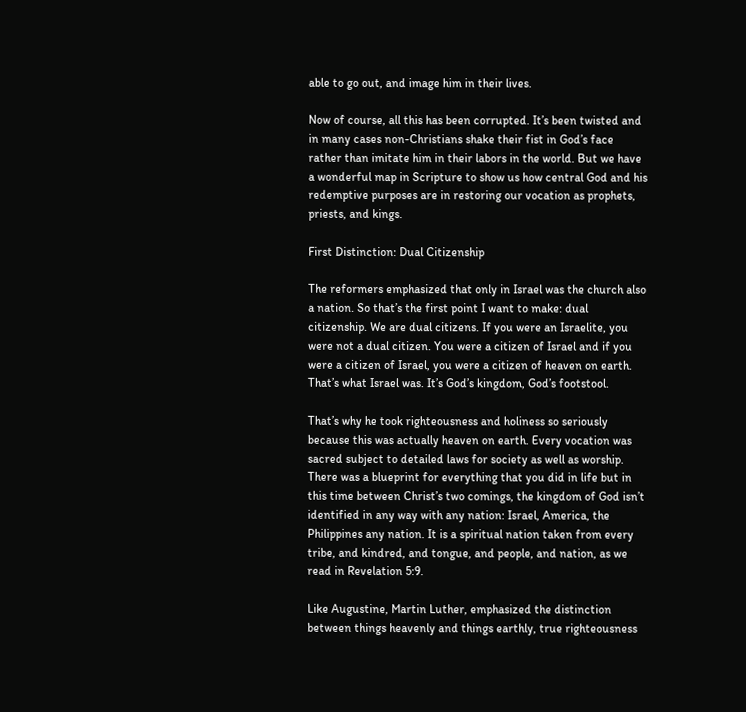able to go out, and image him in their lives.

Now of course, all this has been corrupted. It’s been twisted and in many cases non-Christians shake their fist in God’s face rather than imitate him in their labors in the world. But we have a wonderful map in Scripture to show us how central God and his redemptive purposes are in restoring our vocation as prophets, priests, and kings.

First Distinction: Dual Citizenship

The reformers emphasized that only in Israel was the church also a nation. So that’s the first point I want to make: dual citizenship. We are dual citizens. If you were an Israelite, you were not a dual citizen. You were a citizen of Israel and if you were a citizen of Israel, you were a citizen of heaven on earth. That’s what Israel was. It’s God’s kingdom, God’s footstool.

That’s why he took righteousness and holiness so seriously because this was actually heaven on earth. Every vocation was sacred subject to detailed laws for society as well as worship. There was a blueprint for everything that you did in life but in this time between Christ’s two comings, the kingdom of God isn’t identified in any way with any nation: Israel, America, the Philippines any nation. It is a spiritual nation taken from every tribe, and kindred, and tongue, and people, and nation, as we read in Revelation 5:9.

Like Augustine, Martin Luther, emphasized the distinction between things heavenly and things earthly, true righteousness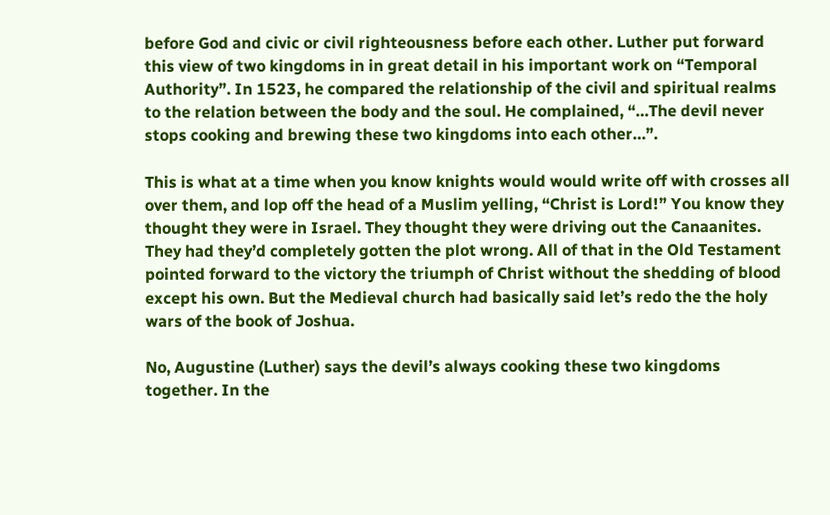before God and civic or civil righteousness before each other. Luther put forward this view of two kingdoms in in great detail in his important work on “Temporal Authority”. In 1523, he compared the relationship of the civil and spiritual realms to the relation between the body and the soul. He complained, “…The devil never stops cooking and brewing these two kingdoms into each other…”.

This is what at a time when you know knights would would write off with crosses all over them, and lop off the head of a Muslim yelling, “Christ is Lord!” You know they thought they were in Israel. They thought they were driving out the Canaanites. They had they’d completely gotten the plot wrong. All of that in the Old Testament pointed forward to the victory the triumph of Christ without the shedding of blood except his own. But the Medieval church had basically said let’s redo the the holy wars of the book of Joshua.

No, Augustine (Luther) says the devil’s always cooking these two kingdoms together. In the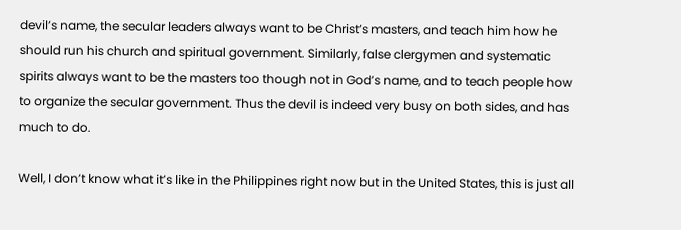devil’s name, the secular leaders always want to be Christ’s masters, and teach him how he should run his church and spiritual government. Similarly, false clergymen and systematic spirits always want to be the masters too though not in God’s name, and to teach people how to organize the secular government. Thus the devil is indeed very busy on both sides, and has much to do.

Well, I don’t know what it’s like in the Philippines right now but in the United States, this is just all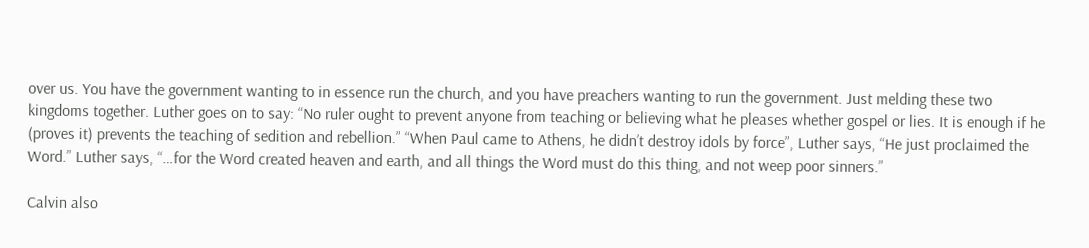over us. You have the government wanting to in essence run the church, and you have preachers wanting to run the government. Just melding these two kingdoms together. Luther goes on to say: “No ruler ought to prevent anyone from teaching or believing what he pleases whether gospel or lies. It is enough if he (proves it) prevents the teaching of sedition and rebellion.” “When Paul came to Athens, he didn’t destroy idols by force”, Luther says, “He just proclaimed the Word.” Luther says, “…for the Word created heaven and earth, and all things the Word must do this thing, and not weep poor sinners.”

Calvin also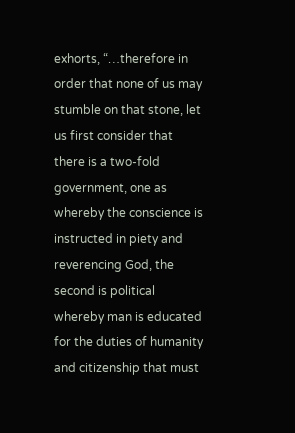exhorts, “…therefore in order that none of us may stumble on that stone, let us first consider that there is a two-fold government, one as whereby the conscience is instructed in piety and reverencing God, the second is political whereby man is educated for the duties of humanity and citizenship that must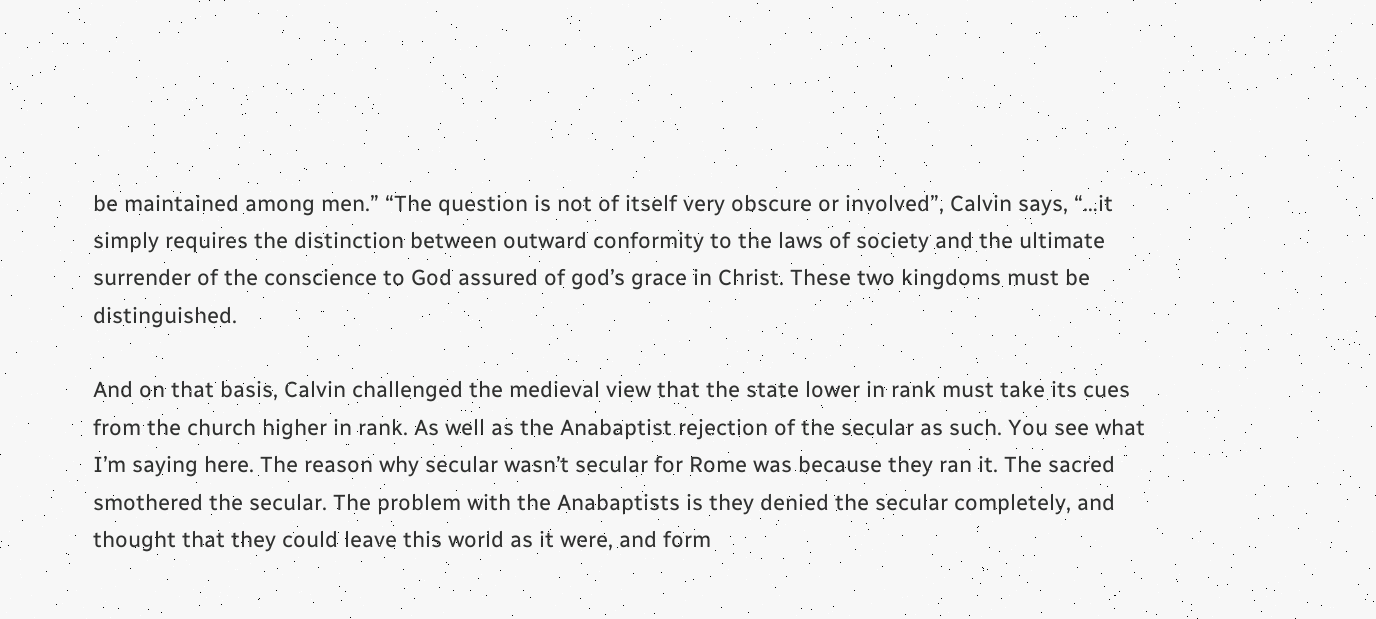be maintained among men.” “The question is not of itself very obscure or involved”, Calvin says, “…it simply requires the distinction between outward conformity to the laws of society and the ultimate surrender of the conscience to God assured of god’s grace in Christ. These two kingdoms must be distinguished.

And on that basis, Calvin challenged the medieval view that the state lower in rank must take its cues from the church higher in rank. As well as the Anabaptist rejection of the secular as such. You see what I’m saying here. The reason why secular wasn’t secular for Rome was because they ran it. The sacred smothered the secular. The problem with the Anabaptists is they denied the secular completely, and thought that they could leave this world as it were, and form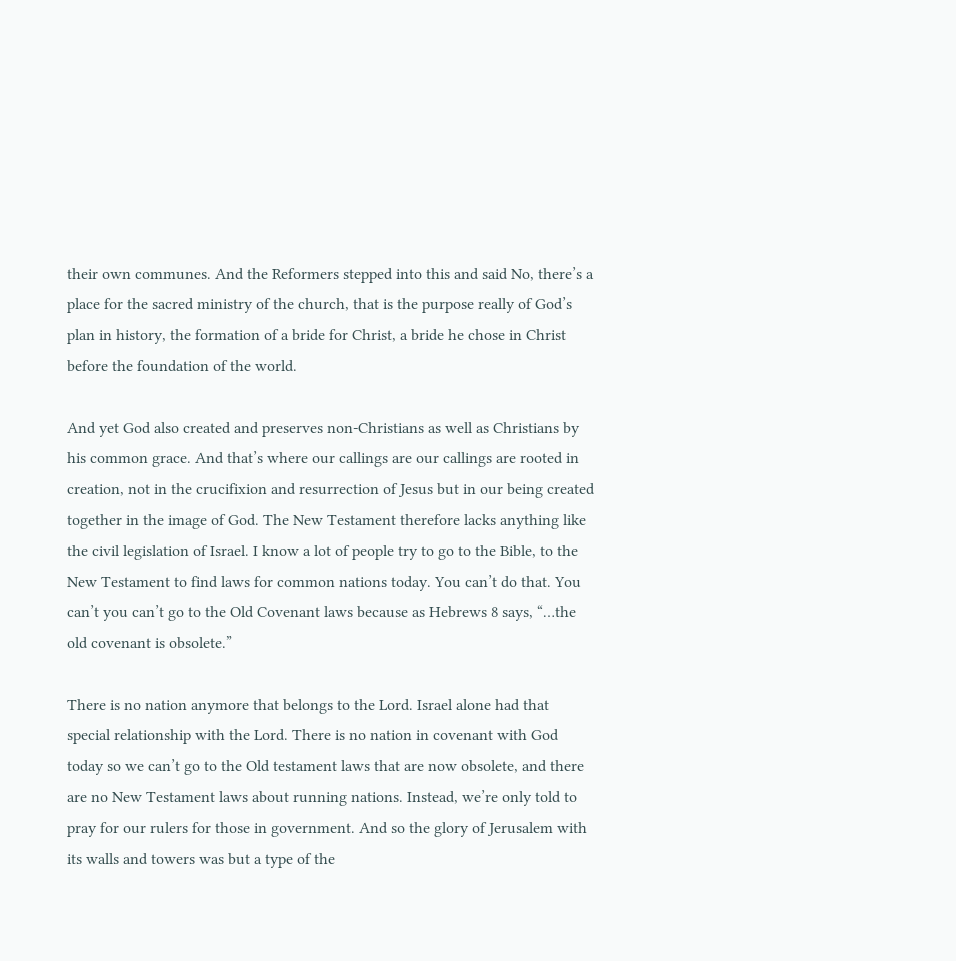their own communes. And the Reformers stepped into this and said No, there’s a place for the sacred ministry of the church, that is the purpose really of God’s plan in history, the formation of a bride for Christ, a bride he chose in Christ before the foundation of the world.

And yet God also created and preserves non-Christians as well as Christians by his common grace. And that’s where our callings are our callings are rooted in creation, not in the crucifixion and resurrection of Jesus but in our being created together in the image of God. The New Testament therefore lacks anything like the civil legislation of Israel. I know a lot of people try to go to the Bible, to the New Testament to find laws for common nations today. You can’t do that. You can’t you can’t go to the Old Covenant laws because as Hebrews 8 says, “…the old covenant is obsolete.”

There is no nation anymore that belongs to the Lord. Israel alone had that special relationship with the Lord. There is no nation in covenant with God today so we can’t go to the Old testament laws that are now obsolete, and there are no New Testament laws about running nations. Instead, we’re only told to pray for our rulers for those in government. And so the glory of Jerusalem with its walls and towers was but a type of the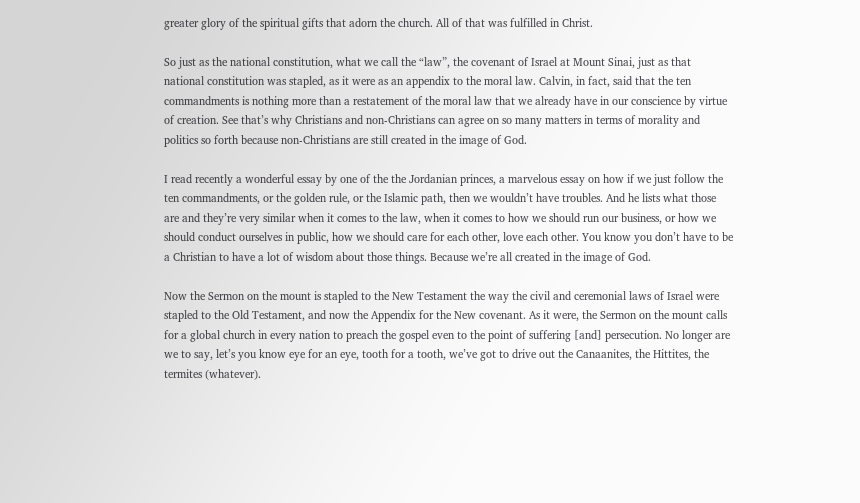greater glory of the spiritual gifts that adorn the church. All of that was fulfilled in Christ.

So just as the national constitution, what we call the “law”, the covenant of Israel at Mount Sinai, just as that national constitution was stapled, as it were as an appendix to the moral law. Calvin, in fact, said that the ten commandments is nothing more than a restatement of the moral law that we already have in our conscience by virtue of creation. See that’s why Christians and non-Christians can agree on so many matters in terms of morality and politics so forth because non-Christians are still created in the image of God.

I read recently a wonderful essay by one of the the Jordanian princes, a marvelous essay on how if we just follow the ten commandments, or the golden rule, or the Islamic path, then we wouldn’t have troubles. And he lists what those are and they’re very similar when it comes to the law, when it comes to how we should run our business, or how we should conduct ourselves in public, how we should care for each other, love each other. You know you don’t have to be a Christian to have a lot of wisdom about those things. Because we’re all created in the image of God.

Now the Sermon on the mount is stapled to the New Testament the way the civil and ceremonial laws of Israel were stapled to the Old Testament, and now the Appendix for the New covenant. As it were, the Sermon on the mount calls for a global church in every nation to preach the gospel even to the point of suffering [and] persecution. No longer are we to say, let’s you know eye for an eye, tooth for a tooth, we’ve got to drive out the Canaanites, the Hittites, the termites (whatever).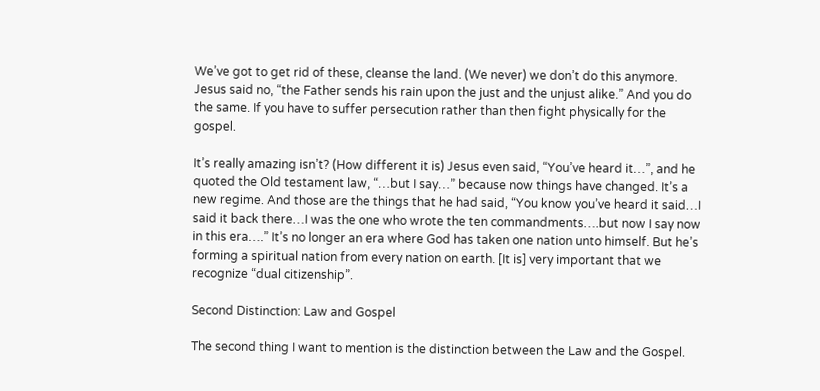We’ve got to get rid of these, cleanse the land. (We never) we don’t do this anymore. Jesus said no, “the Father sends his rain upon the just and the unjust alike.” And you do the same. If you have to suffer persecution rather than then fight physically for the gospel.

It’s really amazing isn’t? (How different it is) Jesus even said, “You’ve heard it…”, and he quoted the Old testament law, “…but I say…” because now things have changed. It’s a new regime. And those are the things that he had said, “You know you’ve heard it said…I said it back there…I was the one who wrote the ten commandments….but now I say now in this era….” It’s no longer an era where God has taken one nation unto himself. But he’s forming a spiritual nation from every nation on earth. [It is] very important that we recognize “dual citizenship”.

Second Distinction: Law and Gospel

The second thing I want to mention is the distinction between the Law and the Gospel.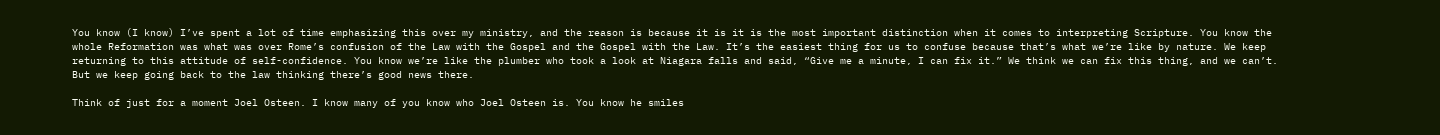You know (I know) I’ve spent a lot of time emphasizing this over my ministry, and the reason is because it is it is the most important distinction when it comes to interpreting Scripture. You know the whole Reformation was what was over Rome’s confusion of the Law with the Gospel and the Gospel with the Law. It’s the easiest thing for us to confuse because that’s what we’re like by nature. We keep returning to this attitude of self-confidence. You know we’re like the plumber who took a look at Niagara falls and said, “Give me a minute, I can fix it.” We think we can fix this thing, and we can’t. But we keep going back to the law thinking there’s good news there.

Think of just for a moment Joel Osteen. I know many of you know who Joel Osteen is. You know he smiles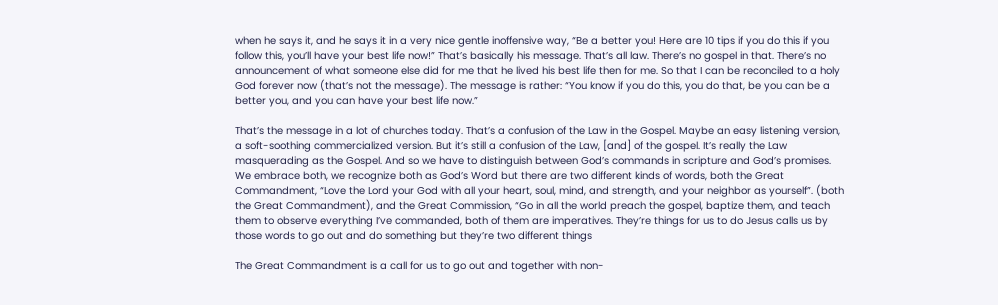when he says it, and he says it in a very nice gentle inoffensive way, “Be a better you! Here are 10 tips if you do this if you follow this, you’ll have your best life now!” That’s basically his message. That’s all law. There’s no gospel in that. There’s no announcement of what someone else did for me that he lived his best life then for me. So that I can be reconciled to a holy God forever now (that’s not the message). The message is rather: “You know if you do this, you do that, be you can be a better you, and you can have your best life now.”

That’s the message in a lot of churches today. That’s a confusion of the Law in the Gospel. Maybe an easy listening version, a soft-soothing commercialized version. But it’s still a confusion of the Law, [and] of the gospel. It’s really the Law masquerading as the Gospel. And so we have to distinguish between God’s commands in scripture and God’s promises. We embrace both, we recognize both as God’s Word but there are two different kinds of words, both the Great Commandment, “Love the Lord your God with all your heart, soul, mind, and strength, and your neighbor as yourself”. (both the Great Commandment), and the Great Commission, “Go in all the world preach the gospel, baptize them, and teach them to observe everything I’ve commanded, both of them are imperatives. They’re things for us to do Jesus calls us by those words to go out and do something but they’re two different things

The Great Commandment is a call for us to go out and together with non-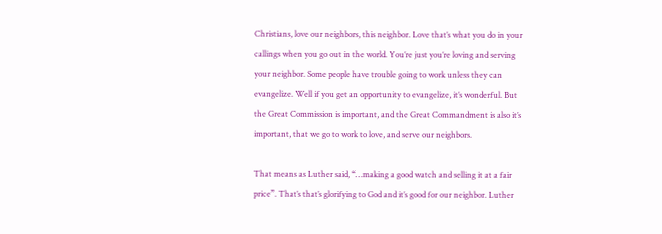Christians, love our neighbors, this neighbor. Love that’s what you do in your callings when you go out in the world. You’re just you’re loving and serving your neighbor. Some people have trouble going to work unless they can evangelize. Well if you get an opportunity to evangelize, it’s wonderful. But the Great Commission is important, and the Great Commandment is also it’s important, that we go to work to love, and serve our neighbors.

That means as Luther said, “…making a good watch and selling it at a fair price”. That’s that’s glorifying to God and it’s good for our neighbor. Luther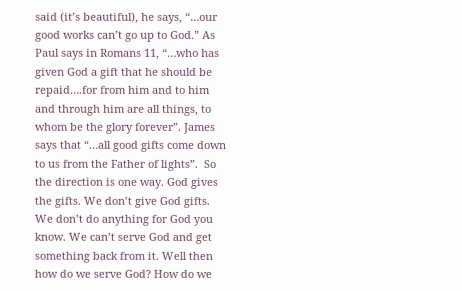said (it’s beautiful), he says, “…our good works can’t go up to God.” As Paul says in Romans 11, “…who has given God a gift that he should be repaid….for from him and to him and through him are all things, to whom be the glory forever”. James says that “…all good gifts come down to us from the Father of lights”.  So the direction is one way. God gives the gifts. We don’t give God gifts. We don’t do anything for God you know. We can’t serve God and get something back from it. Well then how do we serve God? How do we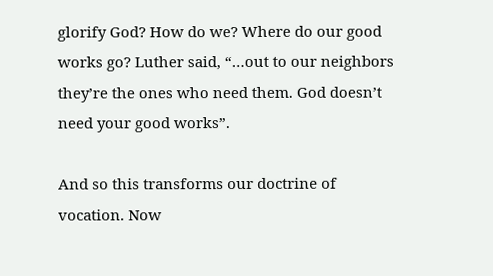glorify God? How do we? Where do our good works go? Luther said, “…out to our neighbors they’re the ones who need them. God doesn’t need your good works”.

And so this transforms our doctrine of vocation. Now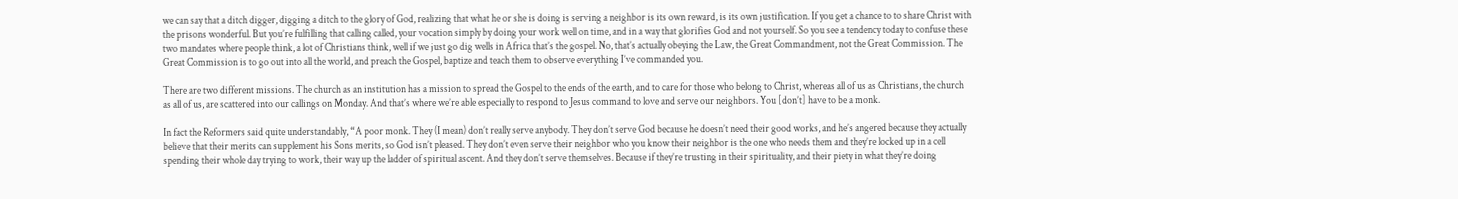we can say that a ditch digger, digging a ditch to the glory of God, realizing that what he or she is doing is serving a neighbor is its own reward, is its own justification. If you get a chance to to share Christ with the prisons wonderful. But you’re fulfilling that calling called, your vocation simply by doing your work well on time, and in a way that glorifies God and not yourself. So you see a tendency today to confuse these two mandates where people think, a lot of Christians think, well if we just go dig wells in Africa that’s the gospel. No, that’s actually obeying the Law, the Great Commandment, not the Great Commission. The Great Commission is to go out into all the world, and preach the Gospel, baptize and teach them to observe everything I’ve commanded you.

There are two different missions. The church as an institution has a mission to spread the Gospel to the ends of the earth, and to care for those who belong to Christ, whereas all of us as Christians, the church as all of us, are scattered into our callings on Monday. And that’s where we’re able especially to respond to Jesus command to love and serve our neighbors. You [don’t] have to be a monk.

In fact the Reformers said quite understandably, “A poor monk. They (I mean) don’t really serve anybody. They don’t serve God because he doesn’t need their good works, and he’s angered because they actually believe that their merits can supplement his Sons merits, so God isn’t pleased. They don’t even serve their neighbor who you know their neighbor is the one who needs them and they’re locked up in a cell spending their whole day trying to work, their way up the ladder of spiritual ascent. And they don’t serve themselves. Because if they’re trusting in their spirituality, and their piety in what they’re doing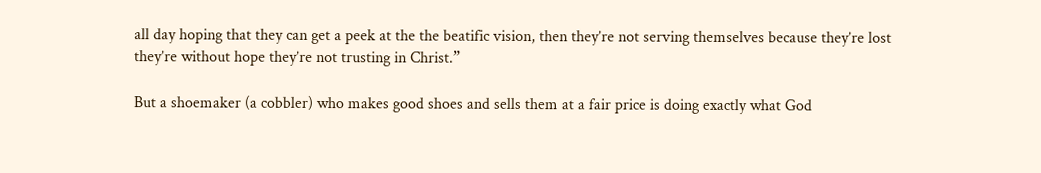all day hoping that they can get a peek at the the beatific vision, then they’re not serving themselves because they’re lost they’re without hope they’re not trusting in Christ.”

But a shoemaker (a cobbler) who makes good shoes and sells them at a fair price is doing exactly what God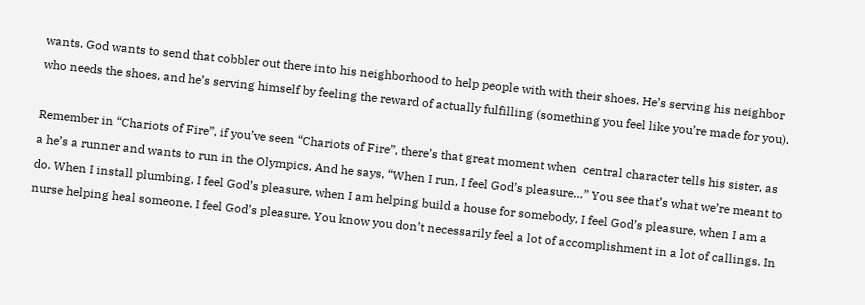wants. God wants to send that cobbler out there into his neighborhood to help people with with their shoes. He’s serving his neighbor who needs the shoes, and he’s serving himself by feeling the reward of actually fulfilling (something you feel like you’re made for you).

Remember in “Chariots of Fire”, if you’ve seen “Chariots of Fire”, there’s that great moment when  central character tells his sister, as a he’s a runner and wants to run in the Olympics. And he says, “When I run, I feel God’s pleasure…” You see that’s what we’re meant to do. When I install plumbing, I feel God’s pleasure, when I am helping build a house for somebody, I feel God’s pleasure, when I am a nurse helping heal someone, I feel God’s pleasure. You know you don’t necessarily feel a lot of accomplishment in a lot of callings. In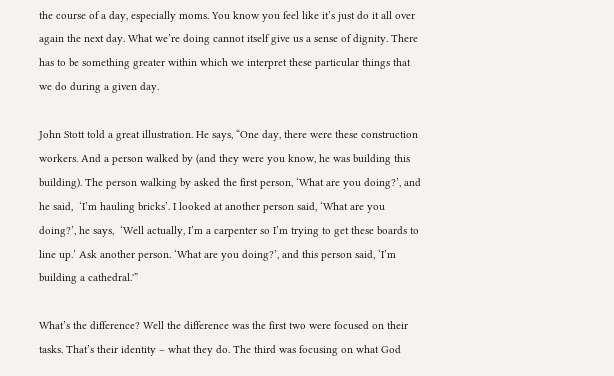the course of a day, especially moms. You know you feel like it’s just do it all over again the next day. What we’re doing cannot itself give us a sense of dignity. There has to be something greater within which we interpret these particular things that we do during a given day.

John Stott told a great illustration. He says, “One day, there were these construction workers. And a person walked by (and they were you know, he was building this building). The person walking by asked the first person, ‘What are you doing?’, and he said,  ‘I’m hauling bricks’. I looked at another person said, ‘What are you doing?’, he says,  ‘Well actually, I’m a carpenter so I’m trying to get these boards to line up.’ Ask another person. ‘What are you doing?’, and this person said, ‘I’m building a cathedral.'”

What’s the difference? Well the difference was the first two were focused on their tasks. That’s their identity – what they do. The third was focusing on what God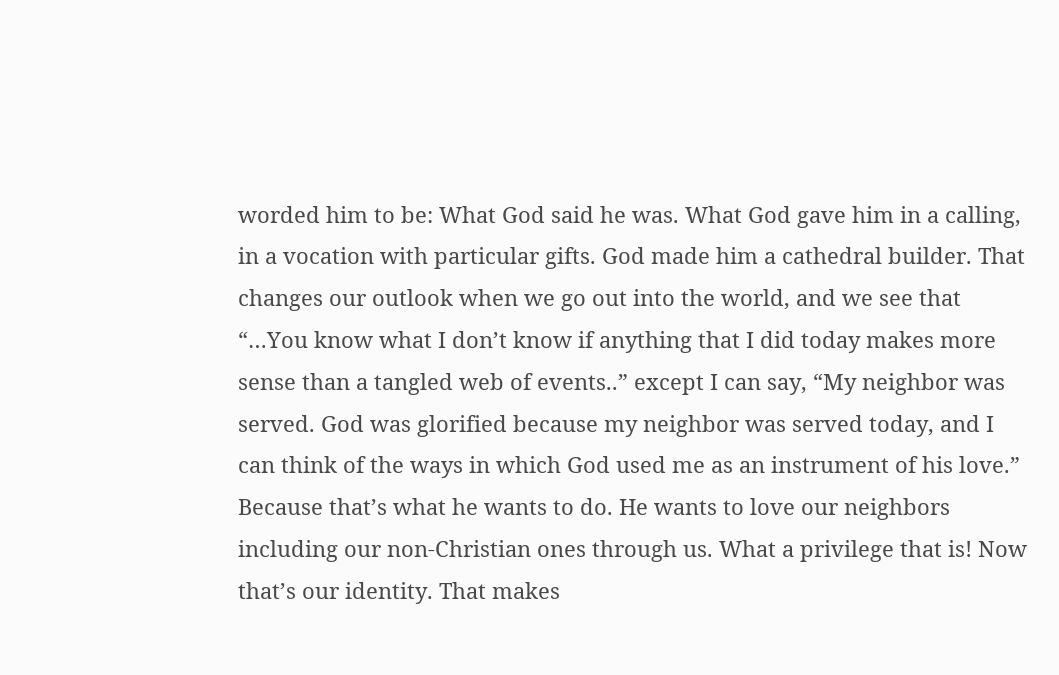worded him to be: What God said he was. What God gave him in a calling, in a vocation with particular gifts. God made him a cathedral builder. That changes our outlook when we go out into the world, and we see that “…You know what I don’t know if anything that I did today makes more sense than a tangled web of events..” except I can say, “My neighbor was served. God was glorified because my neighbor was served today, and I can think of the ways in which God used me as an instrument of his love.” Because that’s what he wants to do. He wants to love our neighbors including our non-Christian ones through us. What a privilege that is! Now that’s our identity. That makes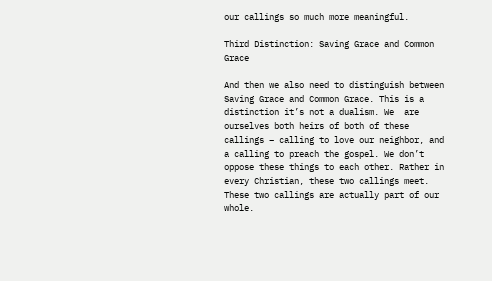our callings so much more meaningful.

Third Distinction: Saving Grace and Common Grace

And then we also need to distinguish between Saving Grace and Common Grace. This is a distinction it’s not a dualism. We  are ourselves both heirs of both of these callings – calling to love our neighbor, and a calling to preach the gospel. We don’t oppose these things to each other. Rather in every Christian, these two callings meet. These two callings are actually part of our whole.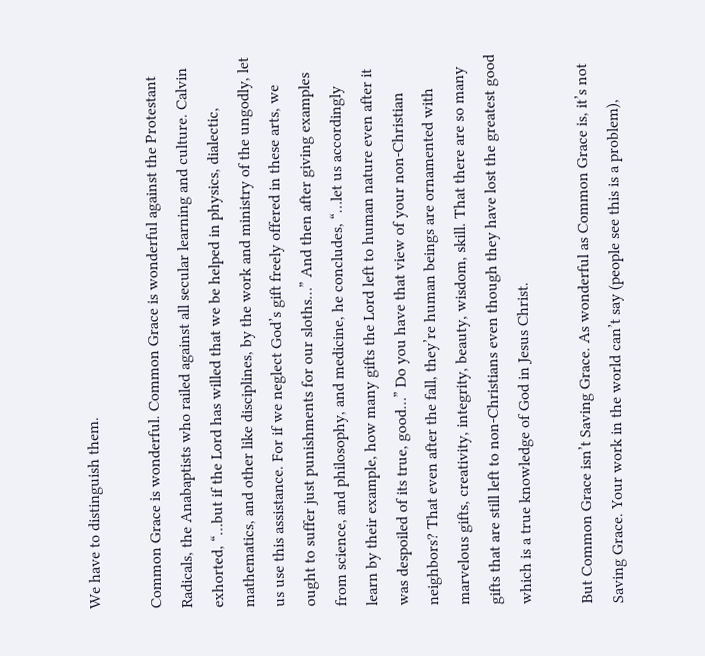We have to distinguish them.

Common Grace is wonderful. Common Grace is wonderful against the Protestant Radicals, the Anabaptists who railed against all secular learning and culture. Calvin exhorted, “…but if the Lord has willed that we be helped in physics, dialectic, mathematics, and other like disciplines, by the work and ministry of the ungodly, let us use this assistance. For if we neglect God’s gift freely offered in these arts, we ought to suffer just punishments for our sloths…” And then after giving examples from science, and philosophy, and medicine, he concludes, “…let us accordingly learn by their example, how many gifts the Lord left to human nature even after it was despoiled of its true, good…” Do you have that view of your non-Christian neighbors? That even after the fall, they’re human beings are ornamented with marvelous gifts, creativity, integrity, beauty, wisdom, skill. That there are so many gifts that are still left to non-Christians even though they have lost the greatest good which is a true knowledge of God in Jesus Christ.

But Common Grace isn’t Saving Grace. As wonderful as Common Grace is, it’s not Saving Grace. Your work in the world can’t say (people see this is a problem),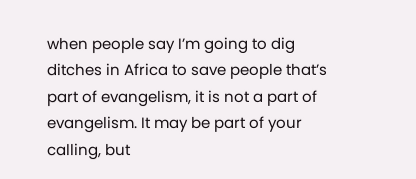when people say I’m going to dig ditches in Africa to save people that’s part of evangelism, it is not a part of evangelism. It may be part of your calling, but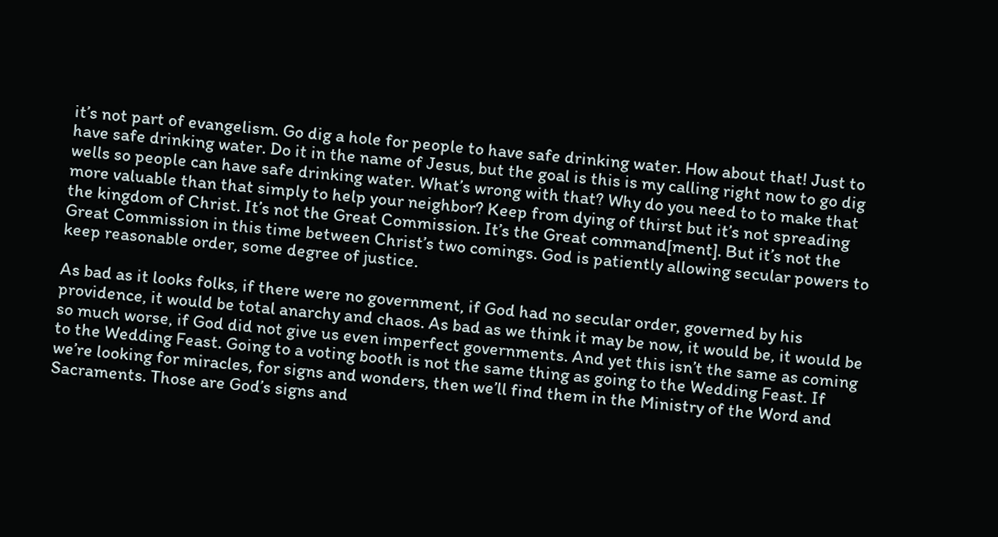it’s not part of evangelism. Go dig a hole for people to have safe drinking water. How about that! Just to have safe drinking water. Do it in the name of Jesus, but the goal is this is my calling right now to go dig wells so people can have safe drinking water. What’s wrong with that? Why do you need to to make that more valuable than that simply to help your neighbor? Keep from dying of thirst but it’s not spreading the kingdom of Christ. It’s not the Great Commission. It’s the Great command[ment]. But it’s not the Great Commission in this time between Christ’s two comings. God is patiently allowing secular powers to keep reasonable order, some degree of justice.

As bad as it looks folks, if there were no government, if God had no secular order, governed by his providence, it would be total anarchy and chaos. As bad as we think it may be now, it would be, it would be so much worse, if God did not give us even imperfect governments. And yet this isn’t the same as coming to the Wedding Feast. Going to a voting booth is not the same thing as going to the Wedding Feast. If we’re looking for miracles, for signs and wonders, then we’ll find them in the Ministry of the Word and Sacraments. Those are God’s signs and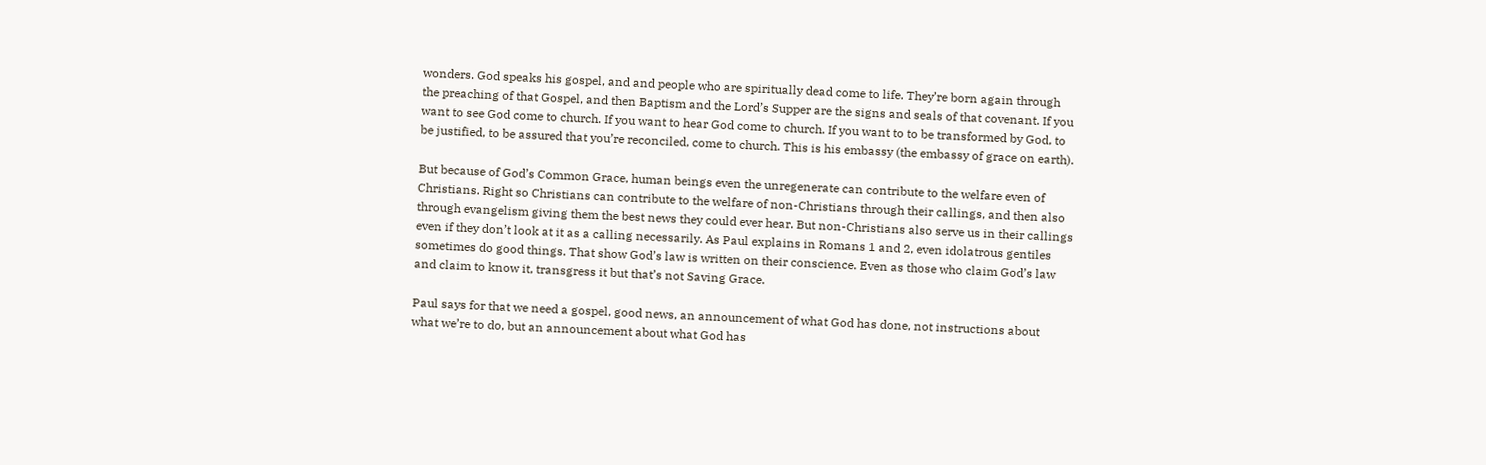wonders. God speaks his gospel, and and people who are spiritually dead come to life. They’re born again through the preaching of that Gospel, and then Baptism and the Lord’s Supper are the signs and seals of that covenant. If you want to see God come to church. If you want to hear God come to church. If you want to to be transformed by God, to be justified, to be assured that you’re reconciled, come to church. This is his embassy (the embassy of grace on earth).

But because of God’s Common Grace, human beings even the unregenerate can contribute to the welfare even of Christians. Right so Christians can contribute to the welfare of non-Christians through their callings, and then also through evangelism giving them the best news they could ever hear. But non-Christians also serve us in their callings even if they don’t look at it as a calling necessarily. As Paul explains in Romans 1 and 2, even idolatrous gentiles sometimes do good things. That show God’s law is written on their conscience. Even as those who claim God’s law and claim to know it, transgress it but that’s not Saving Grace.

Paul says for that we need a gospel, good news, an announcement of what God has done, not instructions about what we’re to do, but an announcement about what God has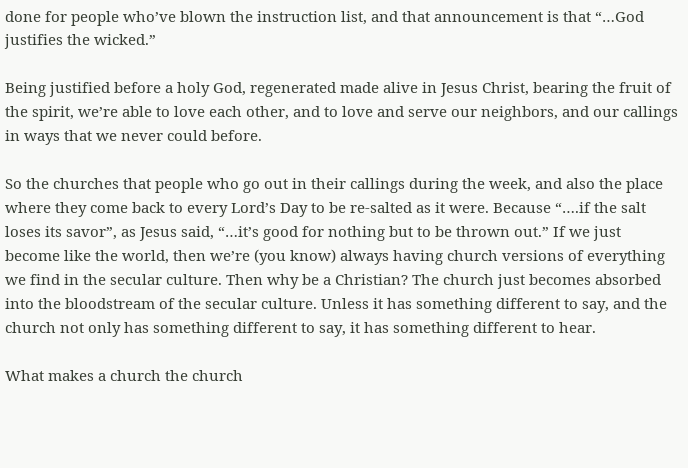done for people who’ve blown the instruction list, and that announcement is that “…God justifies the wicked.”

Being justified before a holy God, regenerated made alive in Jesus Christ, bearing the fruit of the spirit, we’re able to love each other, and to love and serve our neighbors, and our callings in ways that we never could before.

So the churches that people who go out in their callings during the week, and also the place where they come back to every Lord’s Day to be re-salted as it were. Because “….if the salt loses its savor”, as Jesus said, “…it’s good for nothing but to be thrown out.” If we just become like the world, then we’re (you know) always having church versions of everything we find in the secular culture. Then why be a Christian? The church just becomes absorbed into the bloodstream of the secular culture. Unless it has something different to say, and the church not only has something different to say, it has something different to hear.

What makes a church the church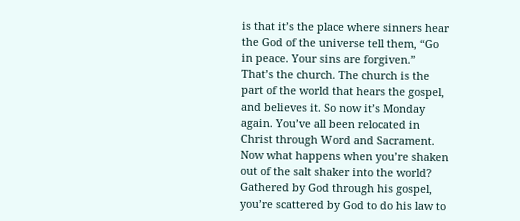is that it’s the place where sinners hear the God of the universe tell them, “Go in peace. Your sins are forgiven.” That’s the church. The church is the part of the world that hears the gospel, and believes it. So now it’s Monday again. You’ve all been relocated in Christ through Word and Sacrament. Now what happens when you’re shaken out of the salt shaker into the world? Gathered by God through his gospel, you’re scattered by God to do his law to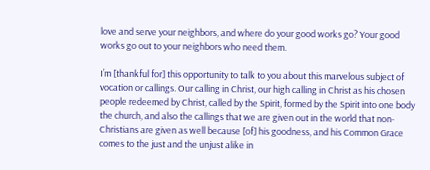love and serve your neighbors, and where do your good works go? Your good works go out to your neighbors who need them.

I’m [thankful for] this opportunity to talk to you about this marvelous subject of vocation or callings. Our calling in Christ, our high calling in Christ as his chosen people redeemed by Christ, called by the Spirit, formed by the Spirit into one body the church, and also the callings that we are given out in the world that non-Christians are given as well because [of] his goodness, and his Common Grace comes to the just and the unjust alike in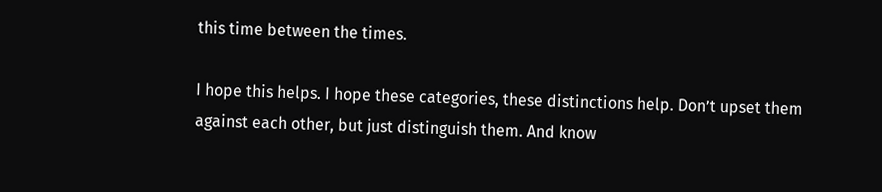this time between the times.

I hope this helps. I hope these categories, these distinctions help. Don’t upset them against each other, but just distinguish them. And know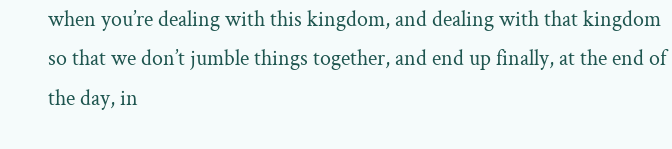when you’re dealing with this kingdom, and dealing with that kingdom so that we don’t jumble things together, and end up finally, at the end of the day, in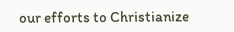our efforts to Christianize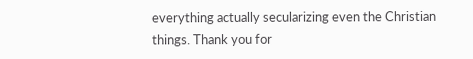everything actually secularizing even the Christian things. Thank you for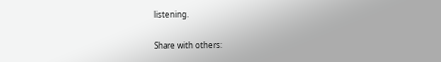listening.

Share with others: